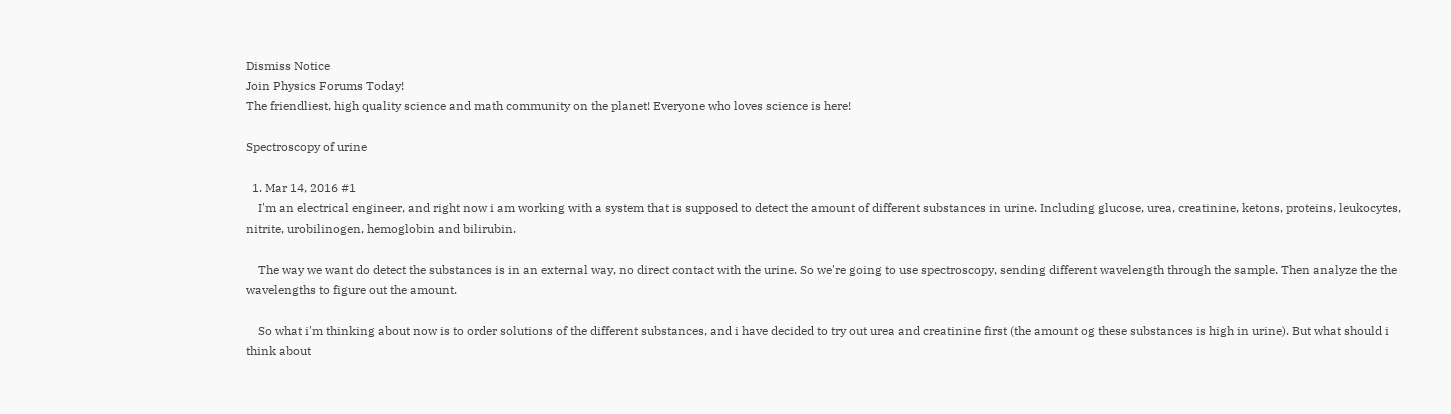Dismiss Notice
Join Physics Forums Today!
The friendliest, high quality science and math community on the planet! Everyone who loves science is here!

Spectroscopy of urine

  1. Mar 14, 2016 #1
    I'm an electrical engineer, and right now i am working with a system that is supposed to detect the amount of different substances in urine. Including glucose, urea, creatinine, ketons, proteins, leukocytes, nitrite, urobilinogen, hemoglobin and bilirubin.

    The way we want do detect the substances is in an external way, no direct contact with the urine. So we're going to use spectroscopy, sending different wavelength through the sample. Then analyze the the wavelengths to figure out the amount.

    So what i'm thinking about now is to order solutions of the different substances, and i have decided to try out urea and creatinine first (the amount og these substances is high in urine). But what should i think about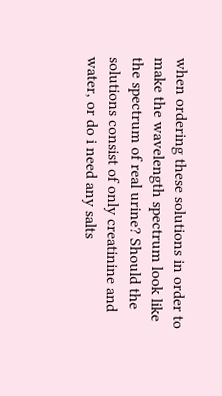when ordering these solutions in order to make the wavelength spectrum look like the spectrum of real urine? Should the solutions consist of only creatinine and water, or do i need any salts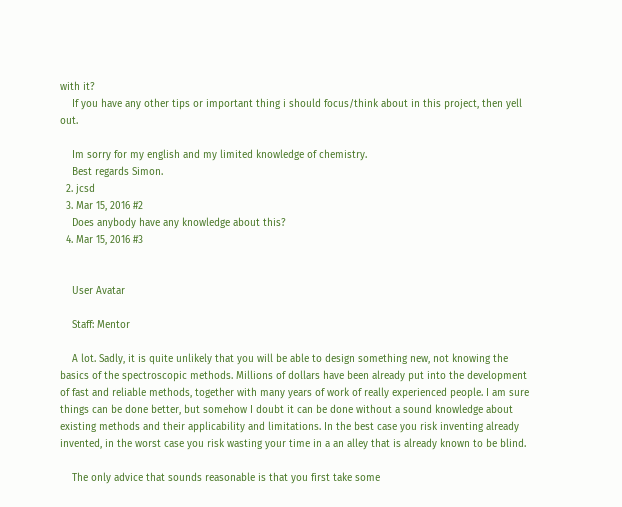with it?
    If you have any other tips or important thing i should focus/think about in this project, then yell out.

    Im sorry for my english and my limited knowledge of chemistry.
    Best regards Simon.
  2. jcsd
  3. Mar 15, 2016 #2
    Does anybody have any knowledge about this?
  4. Mar 15, 2016 #3


    User Avatar

    Staff: Mentor

    A lot. Sadly, it is quite unlikely that you will be able to design something new, not knowing the basics of the spectroscopic methods. Millions of dollars have been already put into the development of fast and reliable methods, together with many years of work of really experienced people. I am sure things can be done better, but somehow I doubt it can be done without a sound knowledge about existing methods and their applicability and limitations. In the best case you risk inventing already invented, in the worst case you risk wasting your time in a an alley that is already known to be blind.

    The only advice that sounds reasonable is that you first take some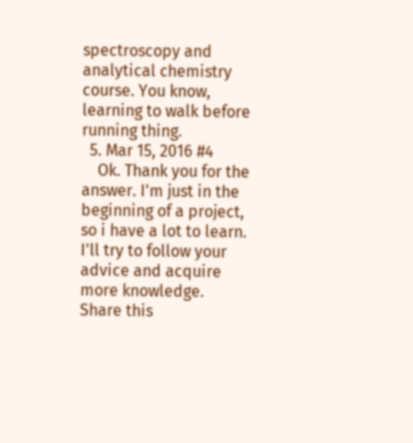spectroscopy and analytical chemistry course. You know, learning to walk before running thing.
  5. Mar 15, 2016 #4
    Ok. Thank you for the answer. I'm just in the beginning of a project, so i have a lot to learn. I'll try to follow your advice and acquire more knowledge.
Share this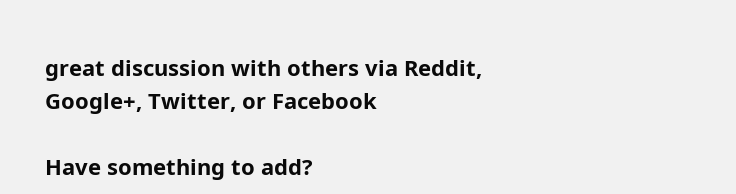great discussion with others via Reddit, Google+, Twitter, or Facebook

Have something to add?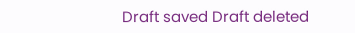Draft saved Draft deleted